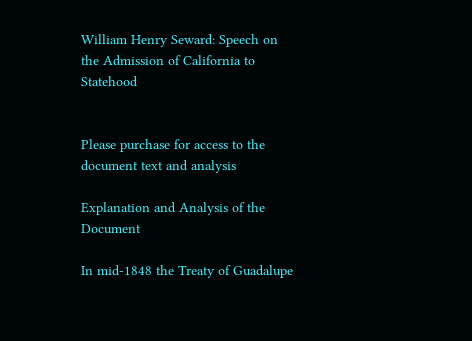William Henry Seward: Speech on the Admission of California to Statehood


Please purchase for access to the document text and analysis

Explanation and Analysis of the Document

In mid-1848 the Treaty of Guadalupe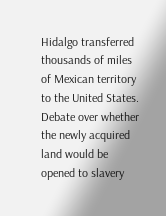Hidalgo transferred thousands of miles of Mexican territory to the United States. Debate over whether the newly acquired land would be opened to slavery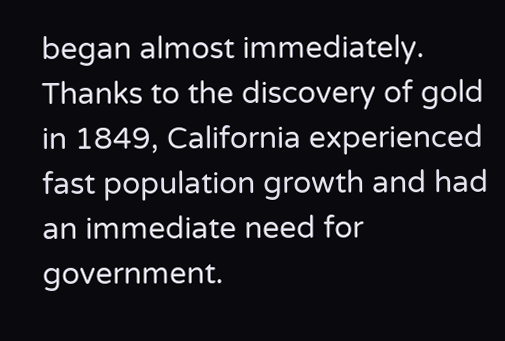began almost immediately. Thanks to the discovery of gold in 1849, California experienced fast population growth and had an immediate need for government.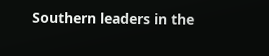Southern leaders in the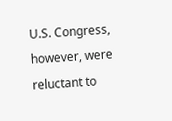U.S. Congress, however, were reluctant to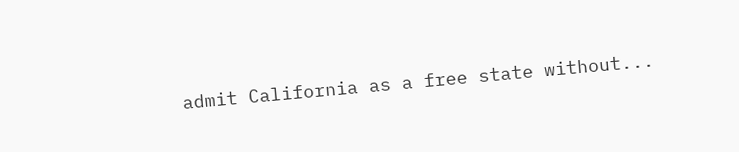admit California as a free state without...